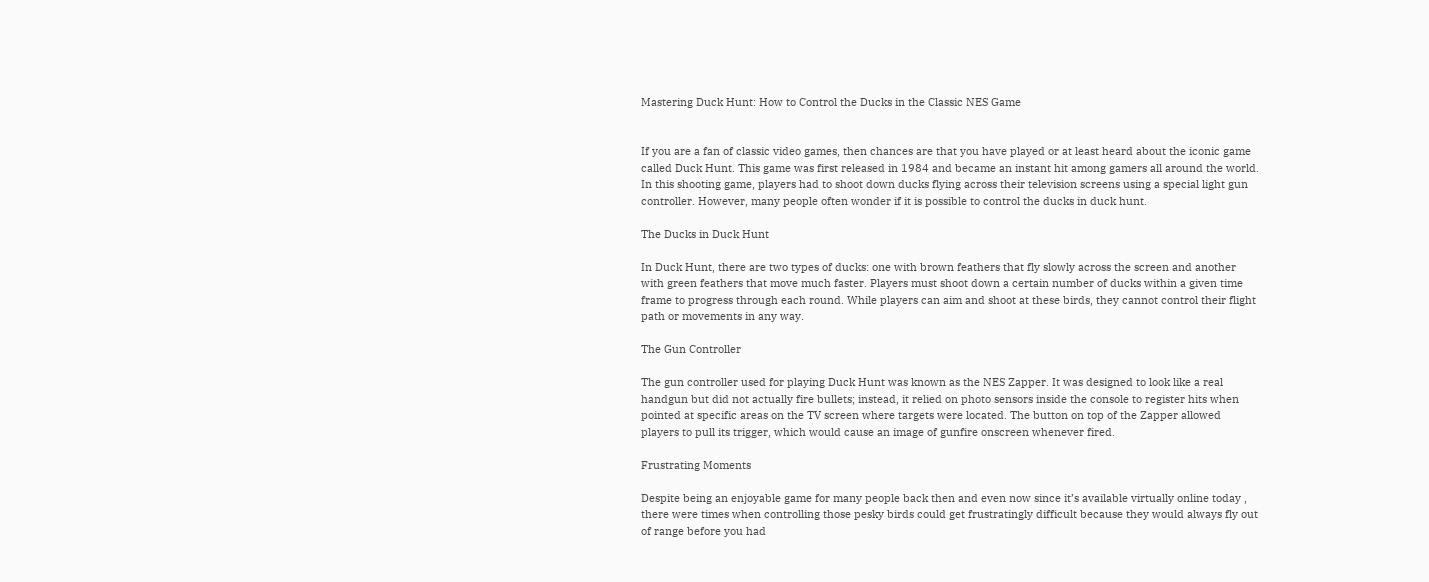Mastering Duck Hunt: How to Control the Ducks in the Classic NES Game


If you are a fan of classic video games, then chances are that you have played or at least heard about the iconic game called Duck Hunt. This game was first released in 1984 and became an instant hit among gamers all around the world. In this shooting game, players had to shoot down ducks flying across their television screens using a special light gun controller. However, many people often wonder if it is possible to control the ducks in duck hunt.

The Ducks in Duck Hunt

In Duck Hunt, there are two types of ducks: one with brown feathers that fly slowly across the screen and another with green feathers that move much faster. Players must shoot down a certain number of ducks within a given time frame to progress through each round. While players can aim and shoot at these birds, they cannot control their flight path or movements in any way.

The Gun Controller

The gun controller used for playing Duck Hunt was known as the NES Zapper. It was designed to look like a real handgun but did not actually fire bullets; instead, it relied on photo sensors inside the console to register hits when pointed at specific areas on the TV screen where targets were located. The button on top of the Zapper allowed players to pull its trigger, which would cause an image of gunfire onscreen whenever fired.

Frustrating Moments

Despite being an enjoyable game for many people back then and even now since it’s available virtually online today , there were times when controlling those pesky birds could get frustratingly difficult because they would always fly out of range before you had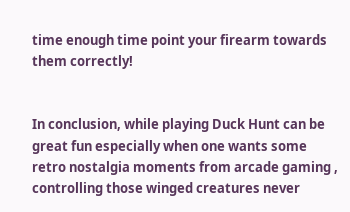time enough time point your firearm towards them correctly!


In conclusion, while playing Duck Hunt can be great fun especially when one wants some retro nostalgia moments from arcade gaming , controlling those winged creatures never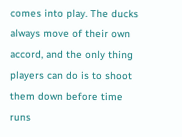comes into play. The ducks always move of their own accord, and the only thing players can do is to shoot them down before time runs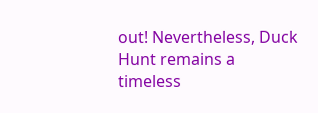out! Nevertheless, Duck Hunt remains a timeless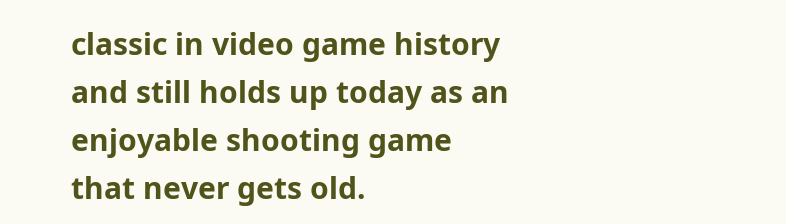classic in video game history and still holds up today as an enjoyable shooting game that never gets old.